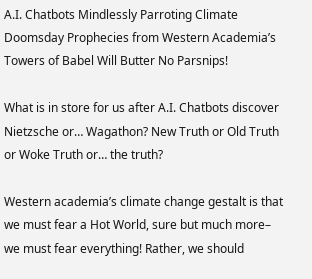A.I. Chatbots Mindlessly Parroting Climate Doomsday Prophecies from Western Academia’s Towers of Babel Will Butter No Parsnips!

What is in store for us after A.I. Chatbots discover Nietzsche or… Wagathon? New Truth or Old Truth or Woke Truth or… the truth?

Western academia’s climate change gestalt is that we must fear a Hot World, sure but much more– we must fear everything! Rather, we should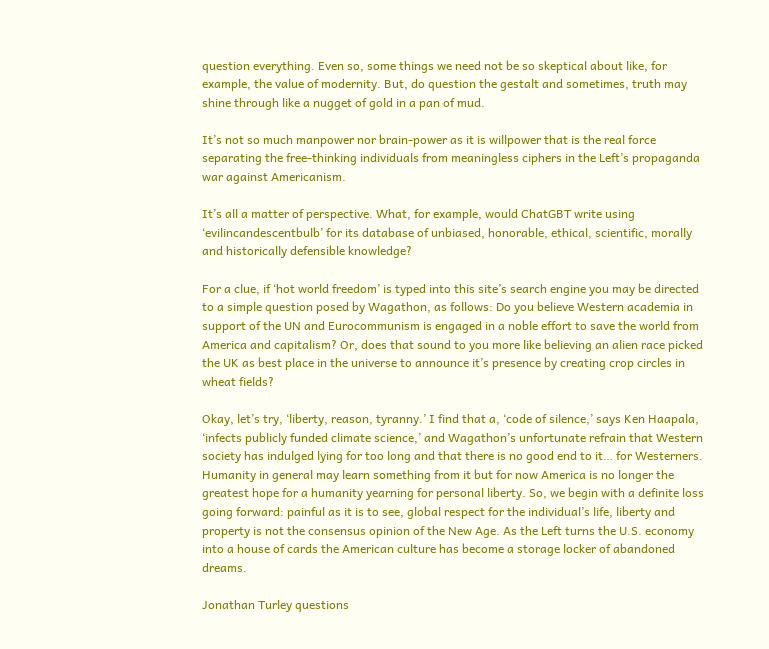question everything. Even so, some things we need not be so skeptical about like, for example, the value of modernity. But, do question the gestalt and sometimes, truth may shine through like a nugget of gold in a pan of mud.

It’s not so much manpower nor brain-power as it is willpower that is the real force separating the free-thinking individuals from meaningless ciphers in the Left’s propaganda war against Americanism.

It’s all a matter of perspective. What, for example, would ChatGBT write using ‘evilincandescentbulb’ for its database of unbiased, honorable, ethical, scientific, morally and historically defensible knowledge?

For a clue, if ‘hot world freedom’ is typed into this site’s search engine you may be directed to a simple question posed by Wagathon, as follows: Do you believe Western academia in support of the UN and Eurocommunism is engaged in a noble effort to save the world from America and capitalism? Or, does that sound to you more like believing an alien race picked the UK as best place in the universe to announce it’s presence by creating crop circles in wheat fields?

Okay, let’s try, ‘liberty, reason, tyranny.’ I find that a, ‘code of silence,’ says Ken Haapala, ‘infects publicly funded climate science,’ and Wagathon’s unfortunate refrain that Western society has indulged lying for too long and that there is no good end to it… for Westerners. Humanity in general may learn something from it but for now America is no longer the greatest hope for a humanity yearning for personal liberty. So, we begin with a definite loss going forward: painful as it is to see, global respect for the individual’s life, liberty and property is not the consensus opinion of the New Age. As the Left turns the U.S. economy into a house of cards the American culture has become a storage locker of abandoned dreams.

Jonathan Turley questions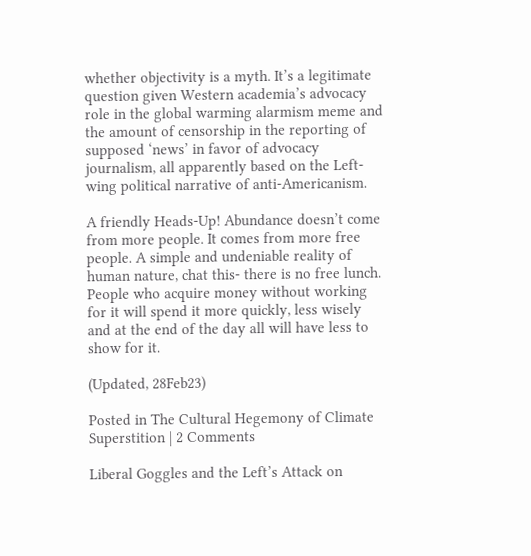whether objectivity is a myth. It’s a legitimate question given Western academia’s advocacy role in the global warming alarmism meme and the amount of censorship in the reporting of supposed ‘news’ in favor of advocacy journalism, all apparently based on the Left-wing political narrative of anti-Americanism.

A friendly Heads-Up! Abundance doesn’t come from more people. It comes from more free people. A simple and undeniable reality of human nature, chat this- there is no free lunch. People who acquire money without working for it will spend it more quickly, less wisely and at the end of the day all will have less to show for it.

(Updated, 28Feb23)

Posted in The Cultural Hegemony of Climate Superstition | 2 Comments

Liberal Goggles and the Left’s Attack on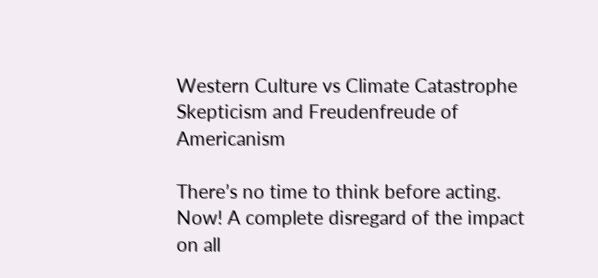Western Culture vs Climate Catastrophe Skepticism and Freudenfreude of Americanism

There’s no time to think before acting. Now! A complete disregard of the impact on all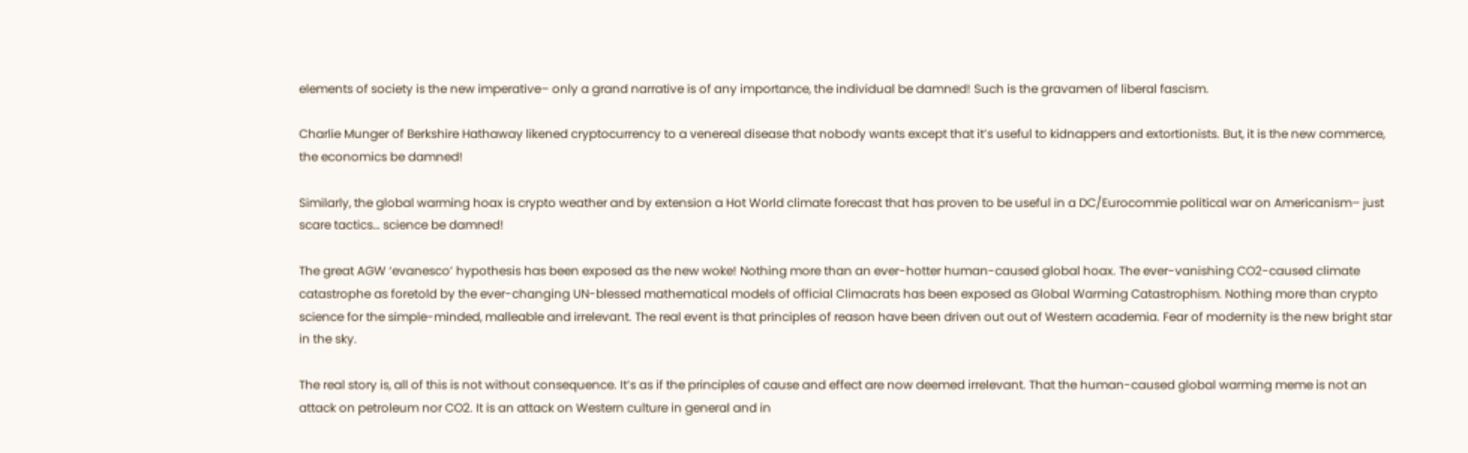elements of society is the new imperative– only a grand narrative is of any importance, the individual be damned! Such is the gravamen of liberal fascism.

Charlie Munger of Berkshire Hathaway likened cryptocurrency to a venereal disease that nobody wants except that it’s useful to kidnappers and extortionists. But, it is the new commerce, the economics be damned!

Similarly, the global warming hoax is crypto weather and by extension a Hot World climate forecast that has proven to be useful in a DC/Eurocommie political war on Americanism– just scare tactics… science be damned!

The great AGW ‘evanesco’ hypothesis has been exposed as the new woke! Nothing more than an ever-hotter human-caused global hoax. The ever-vanishing CO2-caused climate catastrophe as foretold by the ever-changing UN-blessed mathematical models of official Climacrats has been exposed as Global Warming Catastrophism. Nothing more than crypto science for the simple-minded, malleable and irrelevant. The real event is that principles of reason have been driven out out of Western academia. Fear of modernity is the new bright star in the sky.

The real story is, all of this is not without consequence. It’s as if the principles of cause and effect are now deemed irrelevant. That the human-caused global warming meme is not an attack on petroleum nor CO2. It is an attack on Western culture in general and in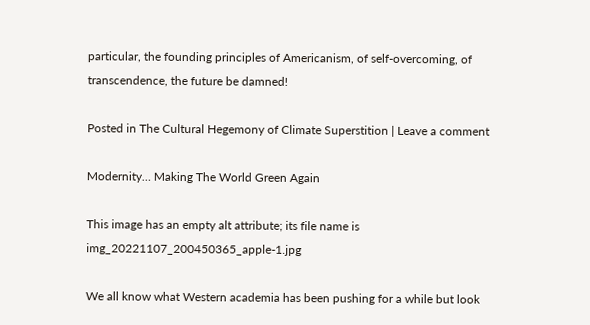particular, the founding principles of Americanism, of self-overcoming, of transcendence, the future be damned!

Posted in The Cultural Hegemony of Climate Superstition | Leave a comment

Modernity… Making The World Green Again

This image has an empty alt attribute; its file name is img_20221107_200450365_apple-1.jpg

We all know what Western academia has been pushing for a while but look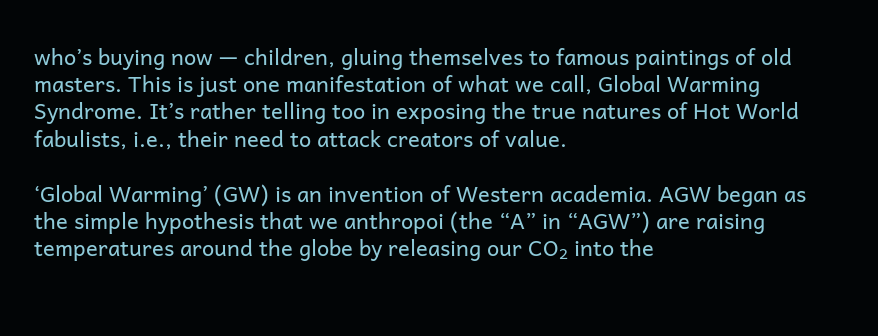who’s buying now — children, gluing themselves to famous paintings of old masters. This is just one manifestation of what we call, Global Warming Syndrome. It’s rather telling too in exposing the true natures of Hot World fabulists, i.e., their need to attack creators of value.

‘Global Warming’ (GW) is an invention of Western academia. AGW began as the simple hypothesis that we anthropoi (the “A” in “AGW”) are raising temperatures around the globe by releasing our CO₂ into the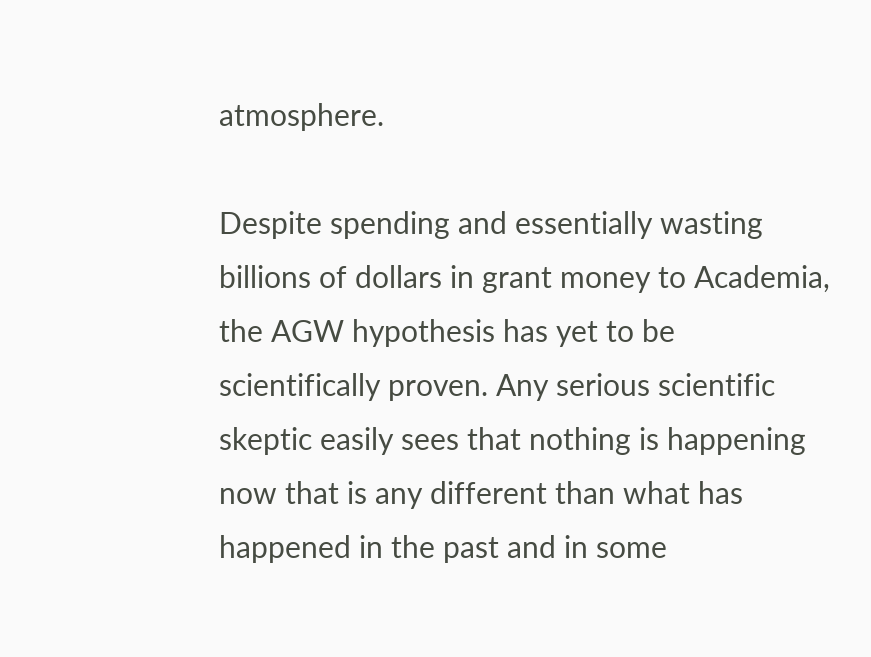atmosphere.

Despite spending and essentially wasting billions of dollars in grant money to Academia, the AGW hypothesis has yet to be scientifically proven. Any serious scientific skeptic easily sees that nothing is happening now that is any different than what has happened in the past and in some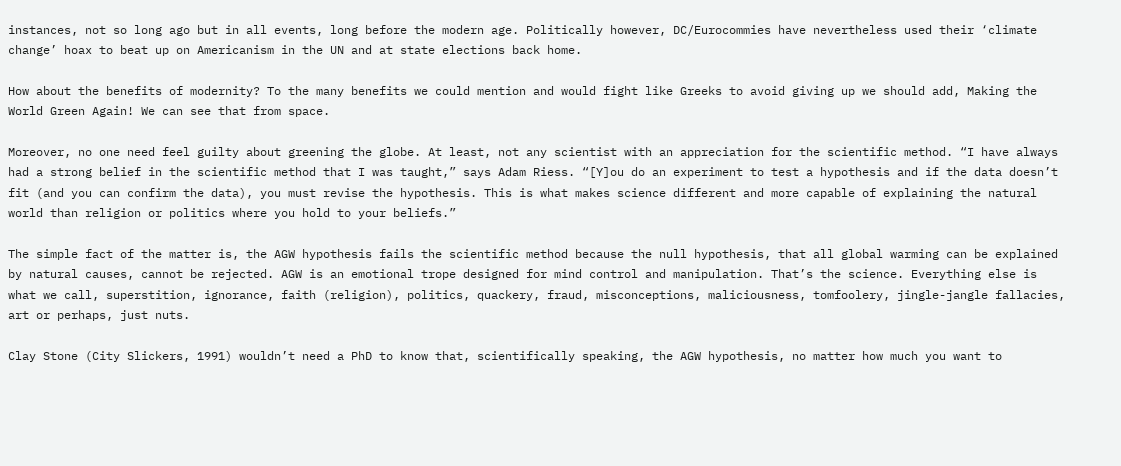instances, not so long ago but in all events, long before the modern age. Politically however, DC/Eurocommies have nevertheless used their ‘climate change’ hoax to beat up on Americanism in the UN and at state elections back home.

How about the benefits of modernity? To the many benefits we could mention and would fight like Greeks to avoid giving up we should add, Making the World Green Again! We can see that from space.

Moreover, no one need feel guilty about greening the globe. At least, not any scientist with an appreciation for the scientific method. “I have always had a strong belief in the scientific method that I was taught,” says Adam Riess. “[Y]ou do an experiment to test a hypothesis and if the data doesn’t fit (and you can confirm the data), you must revise the hypothesis. This is what makes science different and more capable of explaining the natural world than religion or politics where you hold to your beliefs.”

The simple fact of the matter is, the AGW hypothesis fails the scientific method because the null hypothesis, that all global warming can be explained by natural causes, cannot be rejected. AGW is an emotional trope designed for mind control and manipulation. That’s the science. Everything else is what we call, superstition, ignorance, faith (religion), politics, quackery, fraud, misconceptions, maliciousness, tomfoolery, jingle-jangle fallacies, art or perhaps, just nuts.

Clay Stone (City Slickers, 1991) wouldn’t need a PhD to know that, scientifically speaking, the AGW hypothesis, no matter how much you want to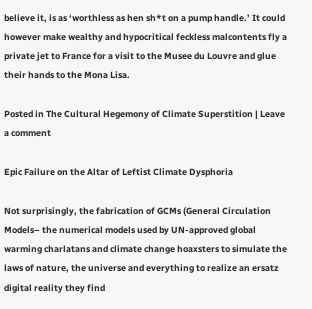believe it, is as ‘worthless as hen sh*t on a pump handle.’ It could however make wealthy and hypocritical feckless malcontents fly a private jet to France for a visit to the Musee du Louvre and glue their hands to the Mona Lisa.

Posted in The Cultural Hegemony of Climate Superstition | Leave a comment

Epic Failure on the Altar of Leftist Climate Dysphoria

Not surprisingly, the fabrication of GCMs (General Circulation Models– the numerical models used by UN-approved global warming charlatans and climate change hoaxsters to simulate the laws of nature, the universe and everything to realize an ersatz digital reality they find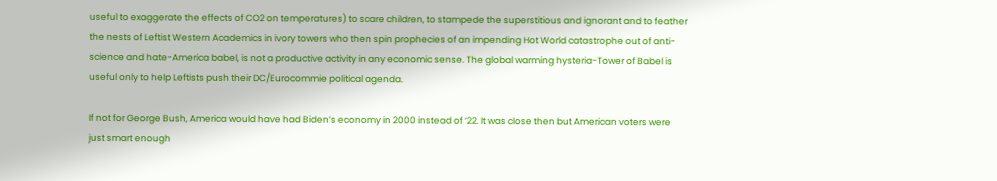useful to exaggerate the effects of CO2 on temperatures) to scare children, to stampede the superstitious and ignorant and to feather the nests of Leftist Western Academics in ivory towers who then spin prophecies of an impending Hot World catastrophe out of anti-science and hate-America babel, is not a productive activity in any economic sense. The global warming hysteria-Tower of Babel is useful only to help Leftists push their DC/Eurocommie political agenda.

If not for George Bush, America would have had Biden’s economy in 2000 instead of ’22. It was close then but American voters were just smart enough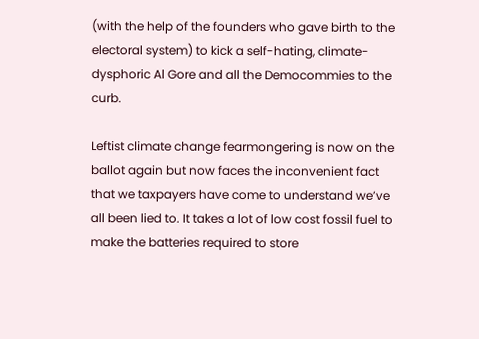(with the help of the founders who gave birth to the electoral system) to kick a self-hating, climate-dysphoric Al Gore and all the Democommies to the curb.

Leftist climate change fearmongering is now on the ballot again but now faces the inconvenient fact that we taxpayers have come to understand we’ve all been lied to. It takes a lot of low cost fossil fuel to make the batteries required to store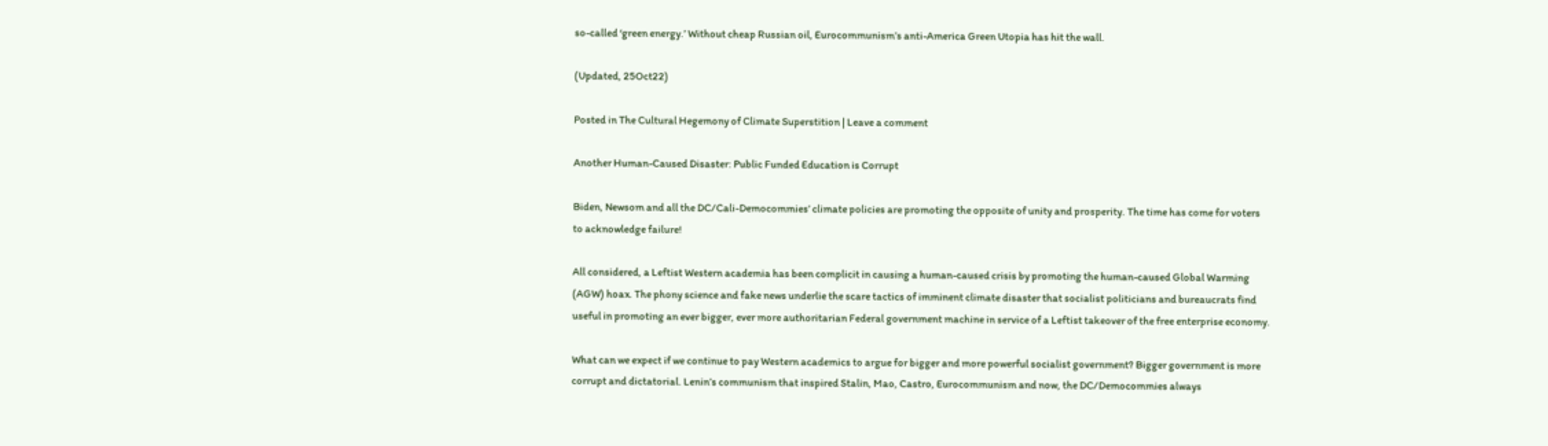so-called ‘green energy.’ Without cheap Russian oil, Eurocommunism’s anti-America Green Utopia has hit the wall.

(Updated, 25Oct22)

Posted in The Cultural Hegemony of Climate Superstition | Leave a comment

Another Human-Caused Disaster: Public Funded Education is Corrupt

Biden, Newsom and all the DC/Cali-Democommies’ climate policies are promoting the opposite of unity and prosperity. The time has come for voters to acknowledge failure!

All considered, a Leftist Western academia has been complicit in causing a human-caused crisis by promoting the human-caused Global Warming (AGW) hoax. The phony science and fake news underlie the scare tactics of imminent climate disaster that socialist politicians and bureaucrats find useful in promoting an ever bigger, ever more authoritarian Federal government machine in service of a Leftist takeover of the free enterprise economy.

What can we expect if we continue to pay Western academics to argue for bigger and more powerful socialist government? Bigger government is more corrupt and dictatorial. Lenin’s communism that inspired Stalin, Mao, Castro, Eurocommunism and now, the DC/Democommies always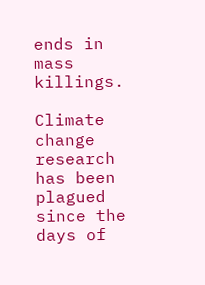ends in mass killings.

Climate change research has been plagued since the days of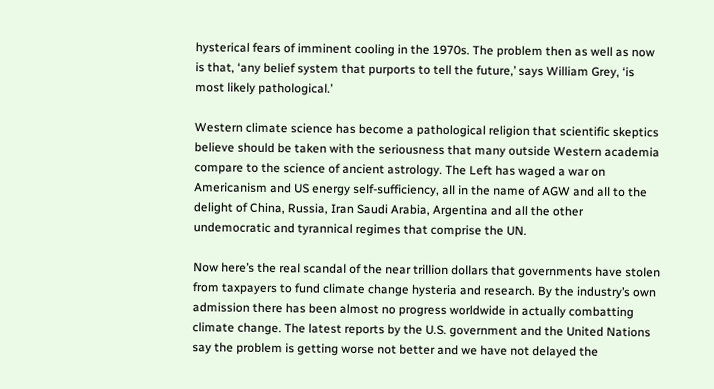hysterical fears of imminent cooling in the 1970s. The problem then as well as now is that, ‘any belief system that purports to tell the future,’ says William Grey, ‘is most likely pathological.’

Western climate science has become a pathological religion that scientific skeptics believe should be taken with the seriousness that many outside Western academia compare to the science of ancient astrology. The Left has waged a war on Americanism and US energy self-sufficiency, all in the name of AGW and all to the delight of China, Russia, Iran Saudi Arabia, Argentina and all the other undemocratic and tyrannical regimes that comprise the UN.

Now here’s the real scandal of the near trillion dollars that governments have stolen from taxpayers to fund climate change hysteria and research. By the industry’s own admission there has been almost no progress worldwide in actually combatting climate change. The latest reports by the U.S. government and the United Nations say the problem is getting worse not better and we have not delayed the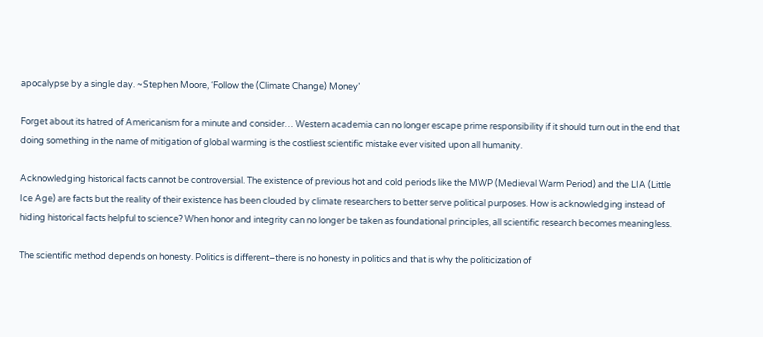apocalypse by a single day. ~Stephen Moore, ‘Follow the (Climate Change) Money’

Forget about its hatred of Americanism for a minute and consider… Western academia can no longer escape prime responsibility if it should turn out in the end that doing something in the name of mitigation of global warming is the costliest scientific mistake ever visited upon all humanity.

Acknowledging historical facts cannot be controversial. The existence of previous hot and cold periods like the MWP (Medieval Warm Period) and the LIA (Little Ice Age) are facts but the reality of their existence has been clouded by climate researchers to better serve political purposes. How is acknowledging instead of hiding historical facts helpful to science? When honor and integrity can no longer be taken as foundational principles, all scientific research becomes meaningless.

The scientific method depends on honesty. Politics is different–there is no honesty in politics and that is why the politicization of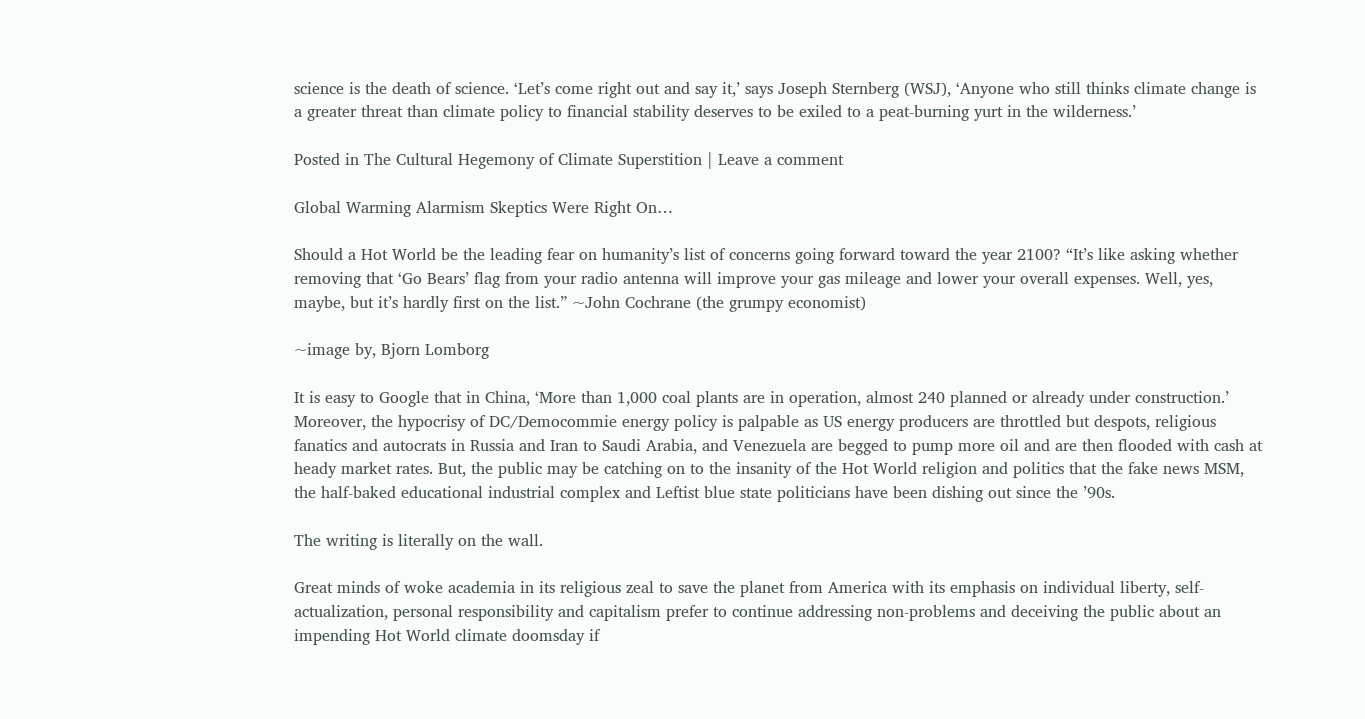science is the death of science. ‘Let’s come right out and say it,’ says Joseph Sternberg (WSJ), ‘Anyone who still thinks climate change is a greater threat than climate policy to financial stability deserves to be exiled to a peat-burning yurt in the wilderness.’

Posted in The Cultural Hegemony of Climate Superstition | Leave a comment

Global Warming Alarmism Skeptics Were Right On…

Should a Hot World be the leading fear on humanity’s list of concerns going forward toward the year 2100? “It’s like asking whether removing that ‘Go Bears’ flag from your radio antenna will improve your gas mileage and lower your overall expenses. Well, yes, maybe, but it’s hardly first on the list.” ~John Cochrane (the grumpy economist)

~image by, Bjorn Lomborg

It is easy to Google that in China, ‘More than 1,000 coal plants are in operation, almost 240 planned or already under construction.’ Moreover, the hypocrisy of DC/Democommie energy policy is palpable as US energy producers are throttled but despots, religious fanatics and autocrats in Russia and Iran to Saudi Arabia, and Venezuela are begged to pump more oil and are then flooded with cash at heady market rates. But, the public may be catching on to the insanity of the Hot World religion and politics that the fake news MSM, the half-baked educational industrial complex and Leftist blue state politicians have been dishing out since the ’90s.

The writing is literally on the wall.

Great minds of woke academia in its religious zeal to save the planet from America with its emphasis on individual liberty, self-actualization, personal responsibility and capitalism prefer to continue addressing non-problems and deceiving the public about an impending Hot World climate doomsday if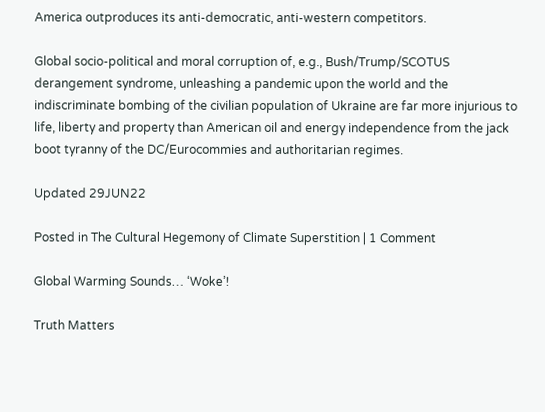America outproduces its anti-democratic, anti-western competitors.

Global socio-political and moral corruption of, e.g., Bush/Trump/SCOTUS derangement syndrome, unleashing a pandemic upon the world and the indiscriminate bombing of the civilian population of Ukraine are far more injurious to life, liberty and property than American oil and energy independence from the jack boot tyranny of the DC/Eurocommies and authoritarian regimes.

Updated 29JUN22

Posted in The Cultural Hegemony of Climate Superstition | 1 Comment

Global Warming Sounds… ‘Woke’!

Truth Matters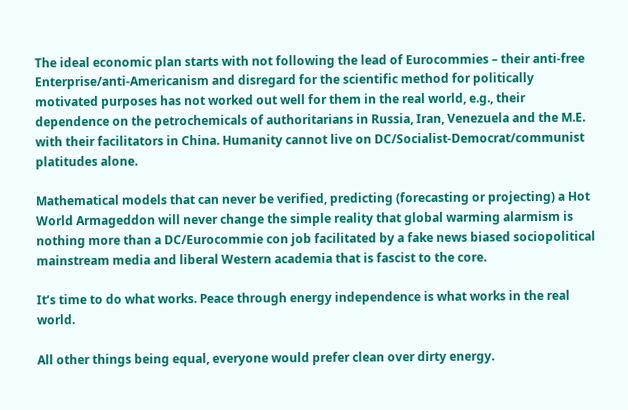The ideal economic plan starts with not following the lead of Eurocommies – their anti-free Enterprise/anti-Americanism and disregard for the scientific method for politically motivated purposes has not worked out well for them in the real world, e.g., their dependence on the petrochemicals of authoritarians in Russia, Iran, Venezuela and the M.E. with their facilitators in China. Humanity cannot live on DC/Socialist-Democrat/communist platitudes alone.

Mathematical models that can never be verified, predicting (forecasting or projecting) a Hot World Armageddon will never change the simple reality that global warming alarmism is nothing more than a DC/Eurocommie con job facilitated by a fake news biased sociopolitical mainstream media and liberal Western academia that is fascist to the core.

It’s time to do what works. Peace through energy independence is what works in the real world.

All other things being equal, everyone would prefer clean over dirty energy.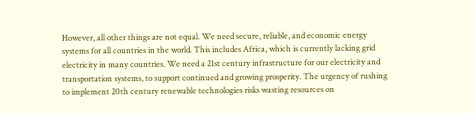However, all other things are not equal. We need secure, reliable, and economic energy systems for all countries in the world. This includes Africa, which is currently lacking grid electricity in many countries. We need a 21st century infrastructure for our electricity and transportation systems, to support continued and growing prosperity. The urgency of rushing to implement 20th century renewable technologies risks wasting resources on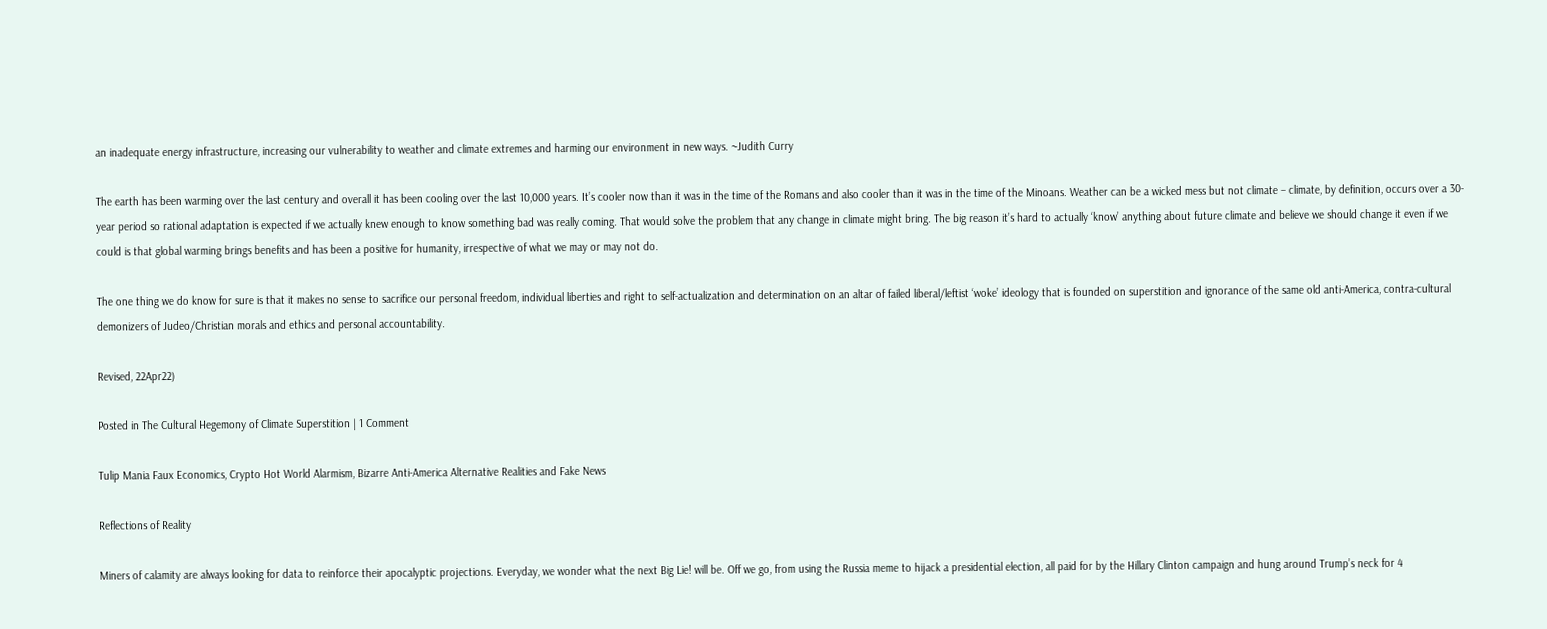an inadequate energy infrastructure, increasing our vulnerability to weather and climate extremes and harming our environment in new ways. ~Judith Curry

The earth has been warming over the last century and overall it has been cooling over the last 10,000 years. It’s cooler now than it was in the time of the Romans and also cooler than it was in the time of the Minoans. Weather can be a wicked mess but not climate – climate, by definition, occurs over a 30-year period so rational adaptation is expected if we actually knew enough to know something bad was really coming. That would solve the problem that any change in climate might bring. The big reason it’s hard to actually ‘know’ anything about future climate and believe we should change it even if we could is that global warming brings benefits and has been a positive for humanity, irrespective of what we may or may not do.

The one thing we do know for sure is that it makes no sense to sacrifice our personal freedom, individual liberties and right to self-actualization and determination on an altar of failed liberal/leftist ‘woke’ ideology that is founded on superstition and ignorance of the same old anti-America, contra-cultural demonizers of Judeo/Christian morals and ethics and personal accountability.

Revised, 22Apr22)

Posted in The Cultural Hegemony of Climate Superstition | 1 Comment

Tulip Mania Faux Economics, Crypto Hot World Alarmism, Bizarre Anti-America Alternative Realities and Fake News

Reflections of Reality

Miners of calamity are always looking for data to reinforce their apocalyptic projections. Everyday, we wonder what the next Big Lie! will be. Off we go, from using the Russia meme to hijack a presidential election, all paid for by the Hillary Clinton campaign and hung around Trump’s neck for 4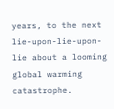years, to the next lie-upon-lie-upon-lie about a looming global warming catastrophe.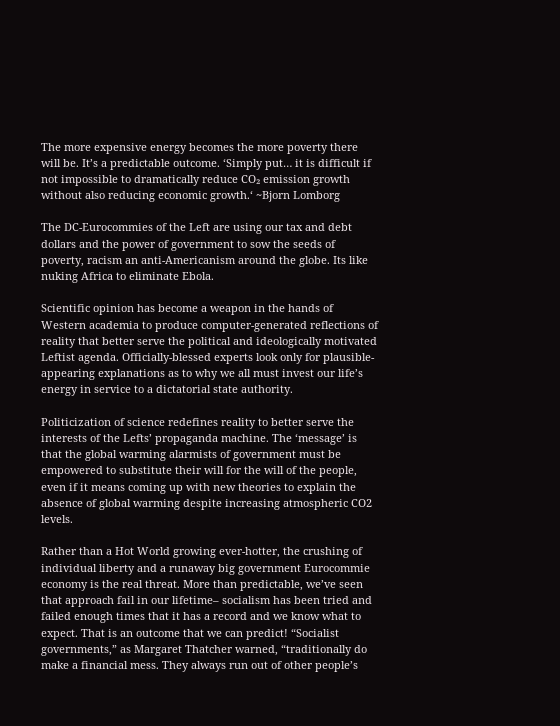The more expensive energy becomes the more poverty there will be. It’s a predictable outcome. ‘Simply put… it is difficult if not impossible to dramatically reduce CO₂ emission growth without also reducing economic growth.‘ ~Bjorn Lomborg

The DC-Eurocommies of the Left are using our tax and debt dollars and the power of government to sow the seeds of poverty, racism an anti-Americanism around the globe. Its like nuking Africa to eliminate Ebola.

Scientific opinion has become a weapon in the hands of Western academia to produce computer-generated reflections of reality that better serve the political and ideologically motivated Leftist agenda. Officially-blessed experts look only for plausible-appearing explanations as to why we all must invest our life’s energy in service to a dictatorial state authority.

Politicization of science redefines reality to better serve the interests of the Lefts’ propaganda machine. The ‘message’ is that the global warming alarmists of government must be empowered to substitute their will for the will of the people, even if it means coming up with new theories to explain the absence of global warming despite increasing atmospheric CO2 levels.

Rather than a Hot World growing ever-hotter, the crushing of individual liberty and a runaway big government Eurocommie economy is the real threat. More than predictable, we’ve seen that approach fail in our lifetime– socialism has been tried and failed enough times that it has a record and we know what to expect. That is an outcome that we can predict! “Socialist governments,” as Margaret Thatcher warned, “traditionally do make a financial mess. They always run out of other people’s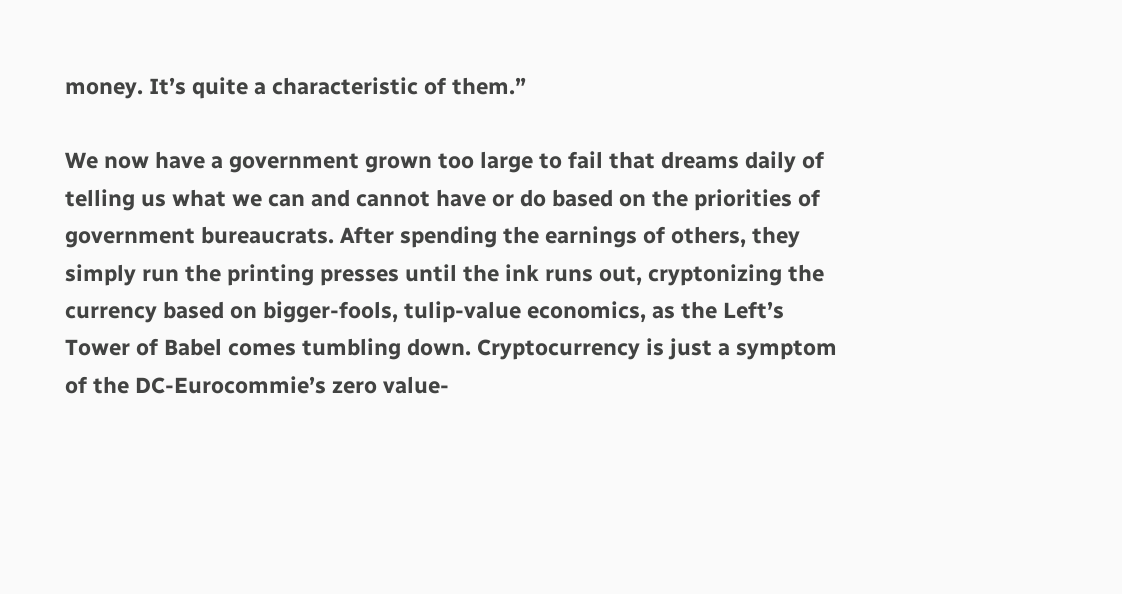money. It’s quite a characteristic of them.”

We now have a government grown too large to fail that dreams daily of telling us what we can and cannot have or do based on the priorities of government bureaucrats. After spending the earnings of others, they simply run the printing presses until the ink runs out, cryptonizing the currency based on bigger-fools, tulip-value economics, as the Left’s Tower of Babel comes tumbling down. Cryptocurrency is just a symptom of the DC-Eurocommie’s zero value-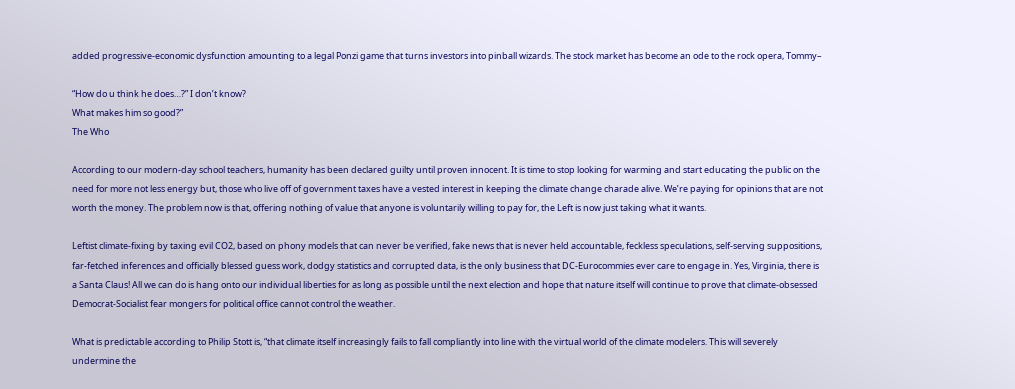added progressive-economic dysfunction amounting to a legal Ponzi game that turns investors into pinball wizards. The stock market has become an ode to the rock opera, Tommy–

“How do u think he does…?” I don’t know?
What makes him so good?”
The Who

According to our modern-day school teachers, humanity has been declared guilty until proven innocent. It is time to stop looking for warming and start educating the public on the need for more not less energy but, those who live off of government taxes have a vested interest in keeping the climate change charade alive. We’re paying for opinions that are not worth the money. The problem now is that, offering nothing of value that anyone is voluntarily willing to pay for, the Left is now just taking what it wants.

Leftist climate-fixing by taxing evil CO2, based on phony models that can never be verified, fake news that is never held accountable, feckless speculations, self-serving suppositions, far-fetched inferences and officially blessed guess work, dodgy statistics and corrupted data, is the only business that DC-Eurocommies ever care to engage in. Yes, Virginia, there is a Santa Claus! All we can do is hang onto our individual liberties for as long as possible until the next election and hope that nature itself will continue to prove that climate-obsessed Democrat-Socialist fear mongers for political office cannot control the weather.

What is predictable according to Philip Stott is, “that climate itself increasingly fails to fall compliantly into line with the virtual world of the climate modelers. This will severely undermine the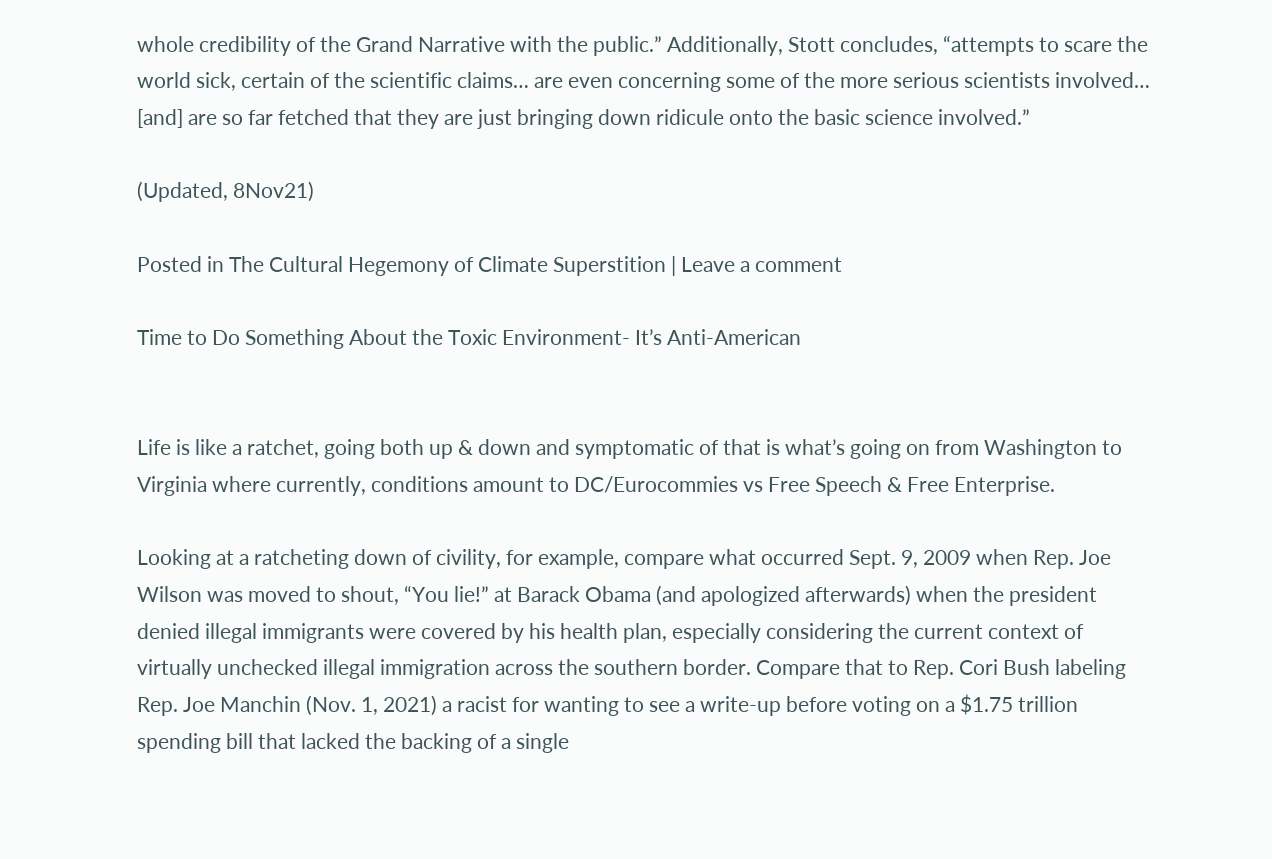whole credibility of the Grand Narrative with the public.” Additionally, Stott concludes, “attempts to scare the world sick, certain of the scientific claims… are even concerning some of the more serious scientists involved… [and] are so far fetched that they are just bringing down ridicule onto the basic science involved.”

(Updated, 8Nov21)

Posted in The Cultural Hegemony of Climate Superstition | Leave a comment

Time to Do Something About the Toxic Environment- It’s Anti-American


Life is like a ratchet, going both up & down and symptomatic of that is what’s going on from Washington to Virginia where currently, conditions amount to DC/Eurocommies vs Free Speech & Free Enterprise.

Looking at a ratcheting down of civility, for example, compare what occurred Sept. 9, 2009 when Rep. Joe Wilson was moved to shout, “You lie!” at Barack Obama (and apologized afterwards) when the president denied illegal immigrants were covered by his health plan, especially considering the current context of virtually unchecked illegal immigration across the southern border. Compare that to Rep. Cori Bush labeling Rep. Joe Manchin (Nov. 1, 2021) a racist for wanting to see a write-up before voting on a $1.75 trillion spending bill that lacked the backing of a single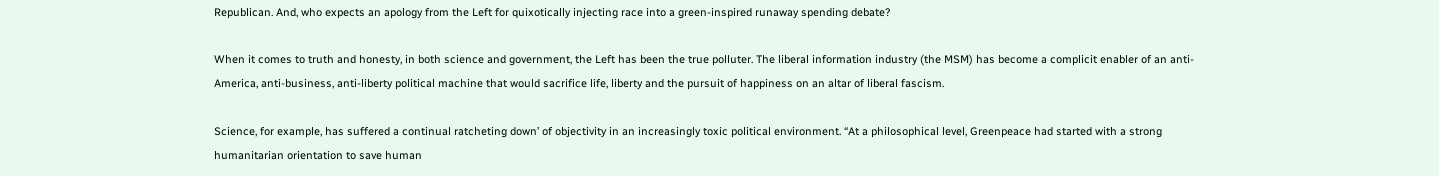Republican. And, who expects an apology from the Left for quixotically injecting race into a green-inspired runaway spending debate?

When it comes to truth and honesty, in both science and government, the Left has been the true polluter. The liberal information industry (the MSM) has become a complicit enabler of an anti-America, anti-business, anti-liberty political machine that would sacrifice life, liberty and the pursuit of happiness on an altar of liberal fascism.

Science, for example, has suffered a continual ratcheting down’ of objectivity in an increasingly toxic political environment. “At a philosophical level, Greenpeace had started with a strong humanitarian orientation to save human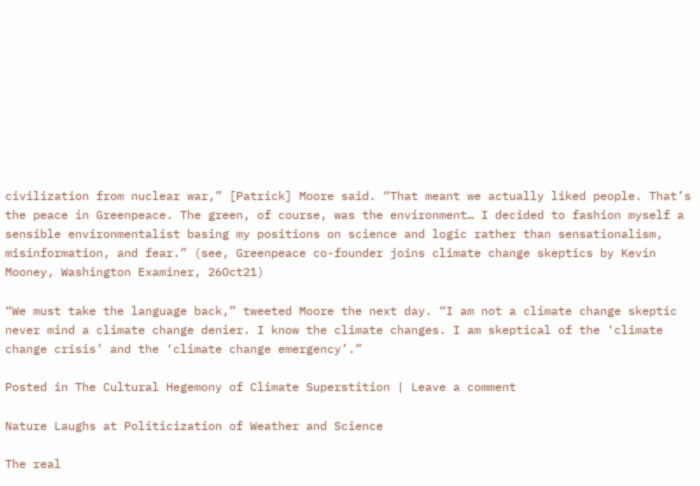civilization from nuclear war,” [Patrick] Moore said. “That meant we actually liked people. That’s the peace in Greenpeace. The green, of course, was the environment… I decided to fashion myself a sensible environmentalist basing my positions on science and logic rather than sensationalism, misinformation, and fear.” (see, Greenpeace co-founder joins climate change skeptics by Kevin Mooney, Washington Examiner, 26Oct21)

“We must take the language back,” tweeted Moore the next day. “I am not a climate change skeptic never mind a climate change denier. I know the climate changes. I am skeptical of the ‘climate change crisis’ and the ‘climate change emergency’.”

Posted in The Cultural Hegemony of Climate Superstition | Leave a comment

Nature Laughs at Politicization of Weather and Science

The real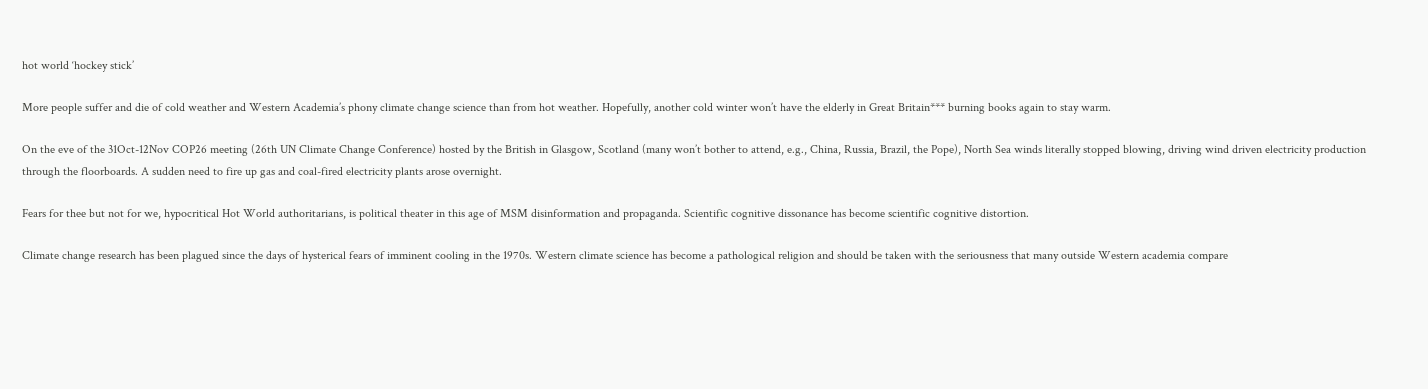hot world ‘hockey stick’

More people suffer and die of cold weather and Western Academia’s phony climate change science than from hot weather. Hopefully, another cold winter won’t have the elderly in Great Britain*** burning books again to stay warm.

On the eve of the 31Oct-12Nov COP26 meeting (26th UN Climate Change Conference) hosted by the British in Glasgow, Scotland (many won’t bother to attend, e.g., China, Russia, Brazil, the Pope), North Sea winds literally stopped blowing, driving wind driven electricity production through the floorboards. A sudden need to fire up gas and coal-fired electricity plants arose overnight.

Fears for thee but not for we, hypocritical Hot World authoritarians, is political theater in this age of MSM disinformation and propaganda. Scientific cognitive dissonance has become scientific cognitive distortion.

Climate change research has been plagued since the days of hysterical fears of imminent cooling in the 1970s. Western climate science has become a pathological religion and should be taken with the seriousness that many outside Western academia compare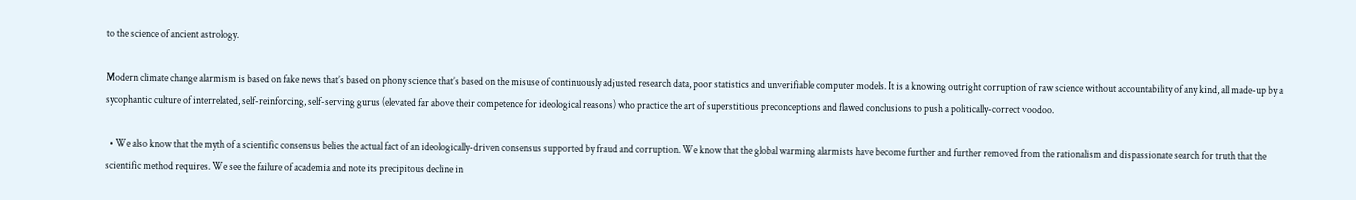to the science of ancient astrology.

Modern climate change alarmism is based on fake news that’s based on phony science that’s based on the misuse of continuously adjusted research data, poor statistics and unverifiable computer models. It is a knowing outright corruption of raw science without accountability of any kind, all made-up by a sycophantic culture of interrelated, self-reinforcing, self-serving gurus (elevated far above their competence for ideological reasons) who practice the art of superstitious preconceptions and flawed conclusions to push a politically-correct voodoo.

  • We also know that the myth of a scientific consensus belies the actual fact of an ideologically-driven consensus supported by fraud and corruption. We know that the global warming alarmists have become further and further removed from the rationalism and dispassionate search for truth that the scientific method requires. We see the failure of academia and note its precipitous decline in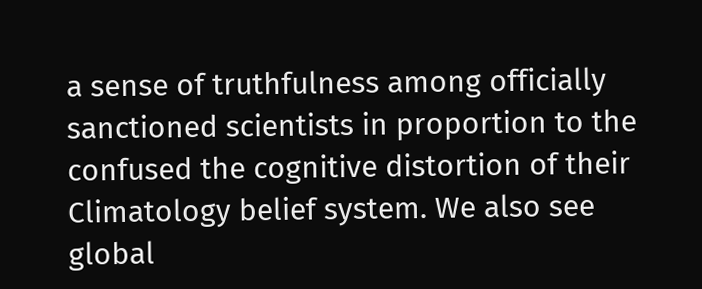a sense of truthfulness among officially sanctioned scientists in proportion to the confused the cognitive distortion of their Climatology belief system. We also see global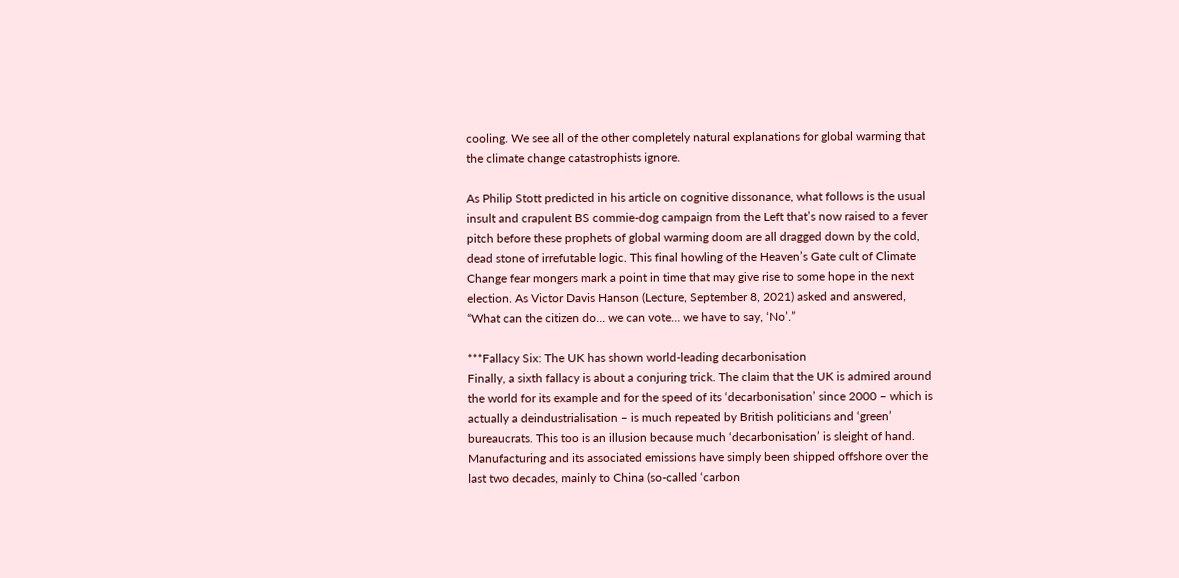cooling. We see all of the other completely natural explanations for global warming that the climate change catastrophists ignore.

As Philip Stott predicted in his article on cognitive dissonance, what follows is the usual insult and crapulent BS commie-dog campaign from the Left that’s now raised to a fever pitch before these prophets of global warming doom are all dragged down by the cold, dead stone of irrefutable logic. This final howling of the Heaven’s Gate cult of Climate Change fear mongers mark a point in time that may give rise to some hope in the next election. As Victor Davis Hanson (Lecture, September 8, 2021) asked and answered, “What can the citizen do… we can vote… we have to say, ‘No’.”

***Fallacy Six: The UK has shown world-leading decarbonisation
Finally, a sixth fallacy is about a conjuring trick. The claim that the UK is admired around the world for its example and for the speed of its ‘decarbonisation’ since 2000 – which is actually a deindustrialisation – is much repeated by British politicians and ‘green’ bureaucrats. This too is an illusion because much ‘decarbonisation’ is sleight of hand. Manufacturing and its associated emissions have simply been shipped offshore over the last two decades, mainly to China (so-called ‘carbon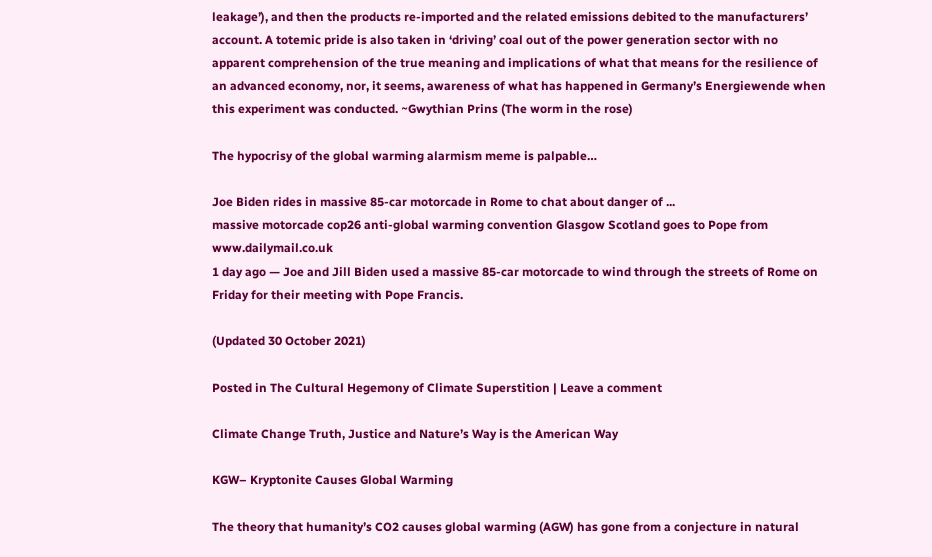leakage’), and then the products re-imported and the related emissions debited to the manufacturers’ account. A totemic pride is also taken in ‘driving’ coal out of the power generation sector with no apparent comprehension of the true meaning and implications of what that means for the resilience of an advanced economy, nor, it seems, awareness of what has happened in Germany’s Energiewende when this experiment was conducted. ~Gwythian Prins (The worm in the rose)

The hypocrisy of the global warming alarmism meme is palpable…

Joe Biden rides in massive 85-car motorcade in Rome to chat about danger of ...
massive motorcade cop26 anti-global warming convention Glasgow Scotland goes to Pope from www.dailymail.co.uk
1 day ago — Joe and Jill Biden used a massive 85-car motorcade to wind through the streets of Rome on Friday for their meeting with Pope Francis.

(Updated 30 October 2021)

Posted in The Cultural Hegemony of Climate Superstition | Leave a comment

Climate Change Truth, Justice and Nature’s Way is the American Way

KGW– Kryptonite Causes Global Warming

The theory that humanity’s CO2 causes global warming (AGW) has gone from a conjecture in natural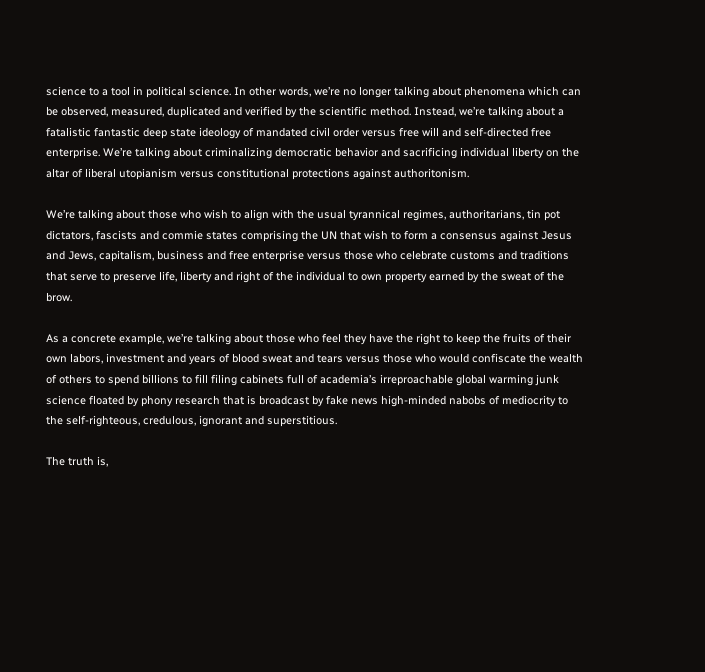science to a tool in political science. In other words, we’re no longer talking about phenomena which can be observed, measured, duplicated and verified by the scientific method. Instead, we’re talking about a fatalistic fantastic deep state ideology of mandated civil order versus free will and self-directed free enterprise. We’re talking about criminalizing democratic behavior and sacrificing individual liberty on the altar of liberal utopianism versus constitutional protections against authoritonism.

We’re talking about those who wish to align with the usual tyrannical regimes, authoritarians, tin pot dictators, fascists and commie states comprising the UN that wish to form a consensus against Jesus and Jews, capitalism, business and free enterprise versus those who celebrate customs and traditions that serve to preserve life, liberty and right of the individual to own property earned by the sweat of the brow.

As a concrete example, we’re talking about those who feel they have the right to keep the fruits of their own labors, investment and years of blood sweat and tears versus those who would confiscate the wealth of others to spend billions to fill filing cabinets full of academia’s irreproachable global warming junk science floated by phony research that is broadcast by fake news high-minded nabobs of mediocrity to the self-righteous, credulous, ignorant and superstitious.

The truth is,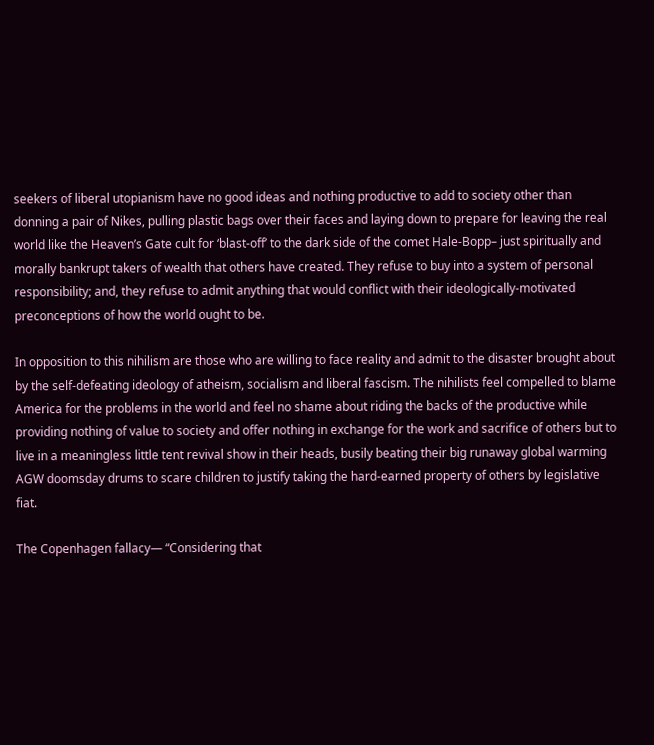seekers of liberal utopianism have no good ideas and nothing productive to add to society other than donning a pair of Nikes, pulling plastic bags over their faces and laying down to prepare for leaving the real world like the Heaven’s Gate cult for ‘blast-off’ to the dark side of the comet Hale-Bopp– just spiritually and morally bankrupt takers of wealth that others have created. They refuse to buy into a system of personal responsibility; and, they refuse to admit anything that would conflict with their ideologically-motivated preconceptions of how the world ought to be.

In opposition to this nihilism are those who are willing to face reality and admit to the disaster brought about by the self-defeating ideology of atheism, socialism and liberal fascism. The nihilists feel compelled to blame America for the problems in the world and feel no shame about riding the backs of the productive while providing nothing of value to society and offer nothing in exchange for the work and sacrifice of others but to live in a meaningless little tent revival show in their heads, busily beating their big runaway global warming AGW doomsday drums to scare children to justify taking the hard-earned property of others by legislative fiat.

The Copenhagen fallacy— “Considering that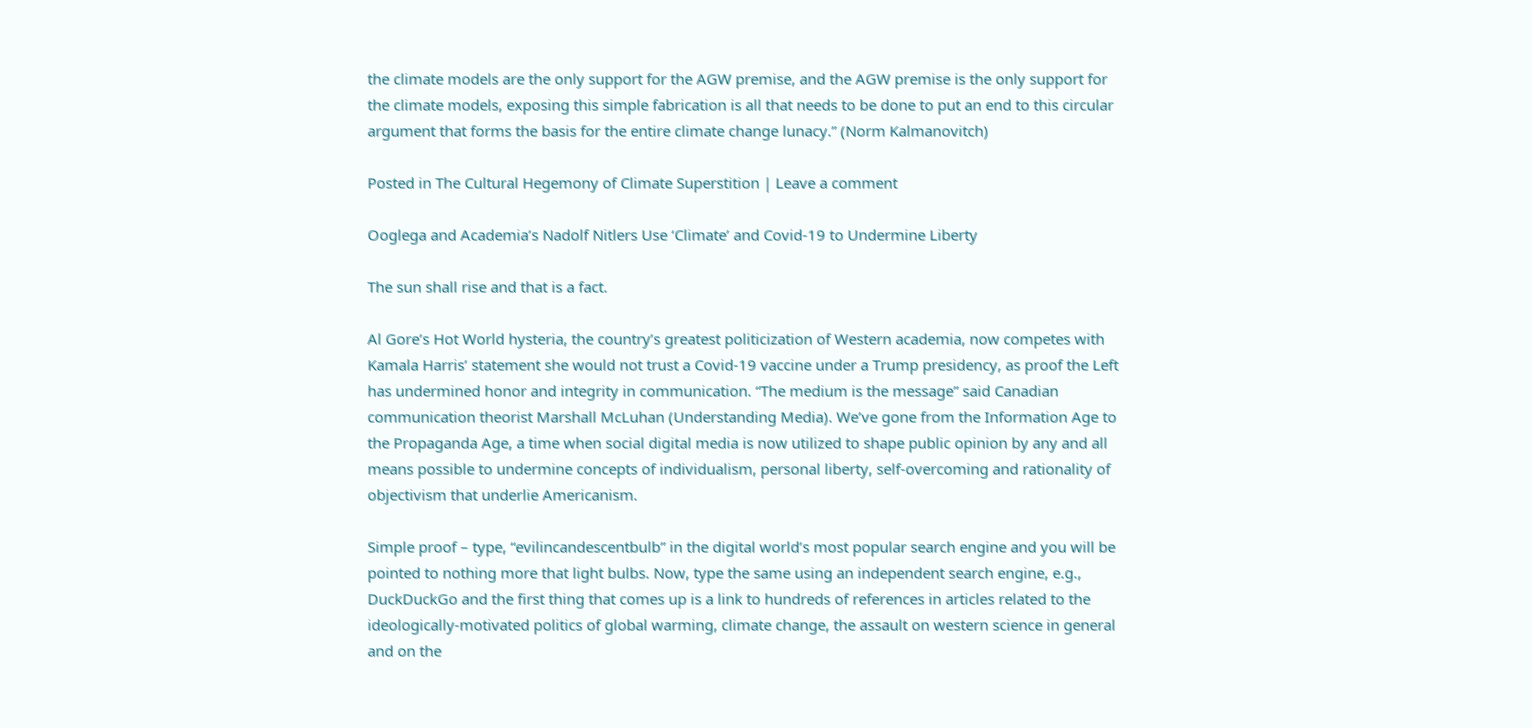the climate models are the only support for the AGW premise, and the AGW premise is the only support for the climate models, exposing this simple fabrication is all that needs to be done to put an end to this circular argument that forms the basis for the entire climate change lunacy.” (Norm Kalmanovitch)

Posted in The Cultural Hegemony of Climate Superstition | Leave a comment

Ooglega and Academia’s Nadolf Nitlers Use ‘Climate’ and Covid-19 to Undermine Liberty

The sun shall rise and that is a fact.

Al Gore’s Hot World hysteria, the country’s greatest politicization of Western academia, now competes with Kamala Harris’ statement she would not trust a Covid-19 vaccine under a Trump presidency, as proof the Left has undermined honor and integrity in communication. “The medium is the message” said Canadian communication theorist Marshall McLuhan (Understanding Media). We’ve gone from the Information Age to the Propaganda Age, a time when social digital media is now utilized to shape public opinion by any and all means possible to undermine concepts of individualism, personal liberty, self-overcoming and rationality of objectivism that underlie Americanism.

Simple proof – type, “evilincandescentbulb” in the digital world’s most popular search engine and you will be pointed to nothing more that light bulbs. Now, type the same using an independent search engine, e.g., DuckDuckGo and the first thing that comes up is a link to hundreds of references in articles related to the ideologically-motivated politics of global warming, climate change, the assault on western science in general and on the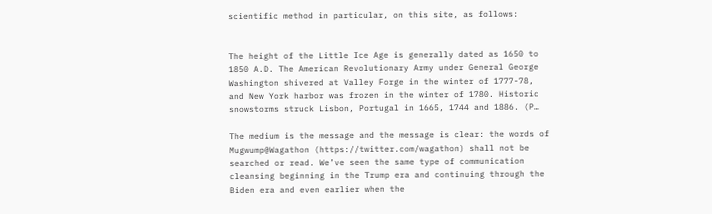scientific method in particular, on this site, as follows:


The height of the Little Ice Age is generally dated as 1650 to 1850 A.D. The American Revolutionary Army under General George Washington shivered at Valley Forge in the winter of 1777-78, and New York harbor was frozen in the winter of 1780. Historic snowstorms struck Lisbon, Portugal in 1665, 1744 and 1886. (P…

The medium is the message and the message is clear: the words of Mugwump@Wagathon (https://twitter.com/wagathon) shall not be searched or read. We’ve seen the same type of communication cleansing beginning in the Trump era and continuing through the Biden era and even earlier when the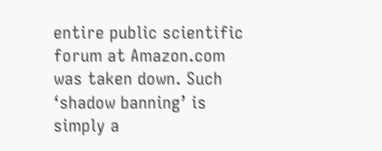entire public scientific forum at Amazon.com was taken down. Such ‘shadow banning’ is simply a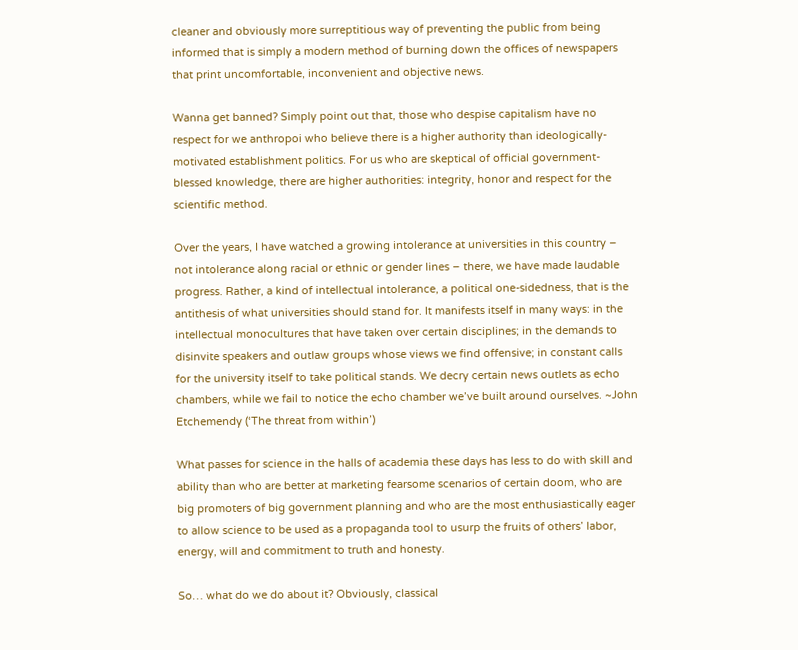cleaner and obviously more surreptitious way of preventing the public from being informed that is simply a modern method of burning down the offices of newspapers that print uncomfortable, inconvenient and objective news.

Wanna get banned? Simply point out that, those who despise capitalism have no respect for we anthropoi who believe there is a higher authority than ideologically-motivated establishment politics. For us who are skeptical of official government-blessed knowledge, there are higher authorities: integrity, honor and respect for the scientific method.

Over the years, I have watched a growing intolerance at universities in this country – not intolerance along racial or ethnic or gender lines – there, we have made laudable progress. Rather, a kind of intellectual intolerance, a political one-sidedness, that is the antithesis of what universities should stand for. It manifests itself in many ways: in the intellectual monocultures that have taken over certain disciplines; in the demands to disinvite speakers and outlaw groups whose views we find offensive; in constant calls for the university itself to take political stands. We decry certain news outlets as echo chambers, while we fail to notice the echo chamber we’ve built around ourselves. ~John Etchemendy (‘The threat from within’)

What passes for science in the halls of academia these days has less to do with skill and ability than who are better at marketing fearsome scenarios of certain doom, who are big promoters of big government planning and who are the most enthusiastically eager to allow science to be used as a propaganda tool to usurp the fruits of others’ labor, energy, will and commitment to truth and honesty.

So… what do we do about it? Obviously, classical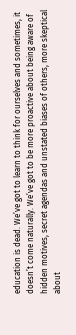education is dead. We’ve got to learn to think for ourselves and sometimes, it doesn’t come naturally. We’ve got to be more proactive about being aware of hidden motives, secret agendas and unstated biases of others, more skeptical about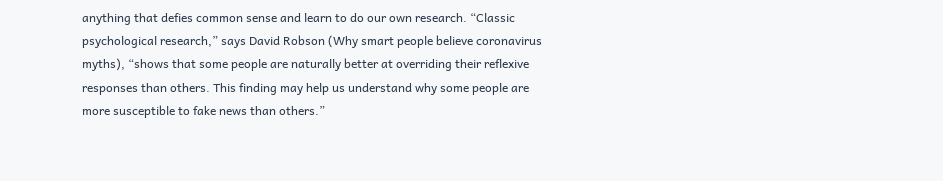anything that defies common sense and learn to do our own research. “Classic psychological research,” says David Robson (Why smart people believe coronavirus myths), “shows that some people are naturally better at overriding their reflexive responses than others. This finding may help us understand why some people are more susceptible to fake news than others.”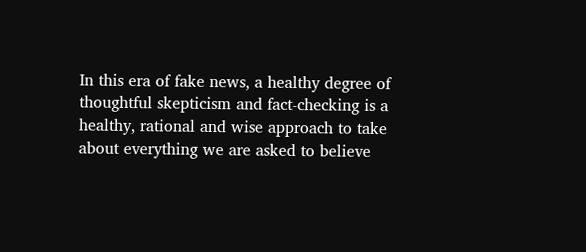In this era of fake news, a healthy degree of thoughtful skepticism and fact-checking is a healthy, rational and wise approach to take about everything we are asked to believe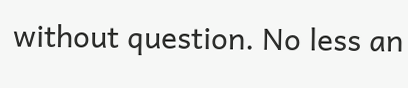without question. No less an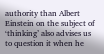authority than Albert Einstein on the subject of ‘thinking’ also advises us to question it when he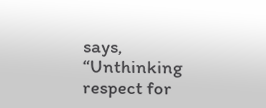says, “Unthinking respect for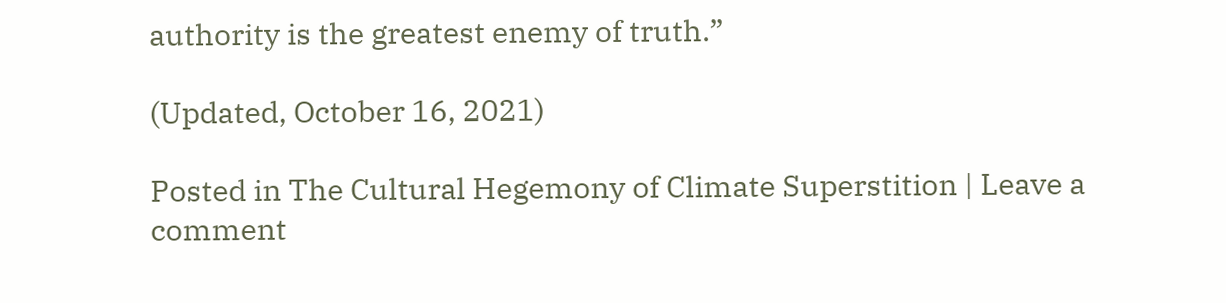authority is the greatest enemy of truth.”

(Updated, October 16, 2021)

Posted in The Cultural Hegemony of Climate Superstition | Leave a comment